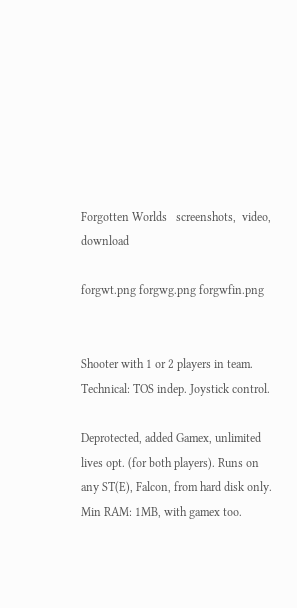Forgotten Worlds   screenshots,  video, download

forgwt.png forgwg.png forgwfin.png


Shooter with 1 or 2 players in team.
Technical: TOS indep. Joystick control.

Deprotected, added Gamex, unlimited lives opt. (for both players). Runs on any ST(E), Falcon, from hard disk only. Min RAM: 1MB, with gamex too.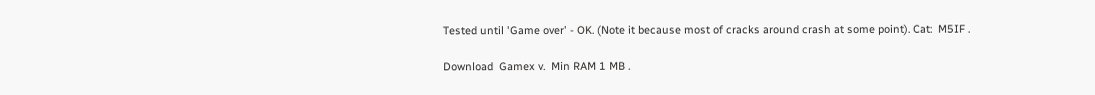Tested until 'Game over' - OK. (Note it because most of cracks around crash at some point). Cat:  M5IF .

Download  Gamex v.  Min RAM 1 MB .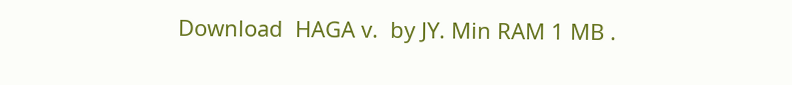Download  HAGA v.  by JY. Min RAM 1 MB .